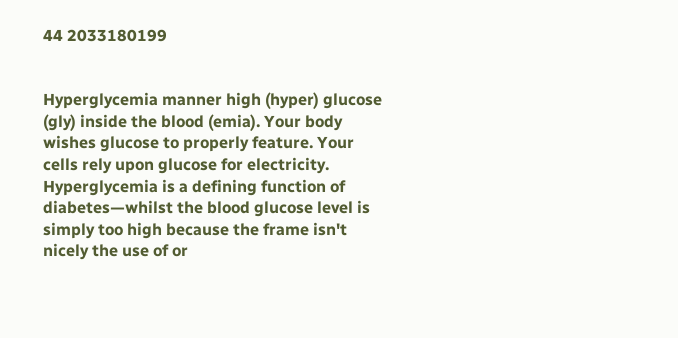44 2033180199


Hyperglycemia manner high (hyper) glucose (gly) inside the blood (emia). Your body wishes glucose to properly feature. Your cells rely upon glucose for electricity. Hyperglycemia is a defining function of diabetes—whilst the blood glucose level is simply too high because the frame isn't nicely the use of or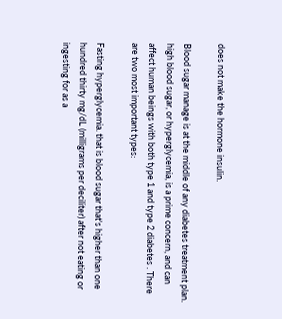does not make the hormone insulin.

Blood sugar manage is at the middle of any diabetes treatment plan. high blood sugar, or hyperglycemia, is a prime concern, and can affect human beings with both type 1 and type 2 diabetes . There are two most important types:

Fasting hyperglycemia. that is blood sugar that's higher than one hundred thirty mg/dL (milligrams per deciliter) after not eating or ingesting for as a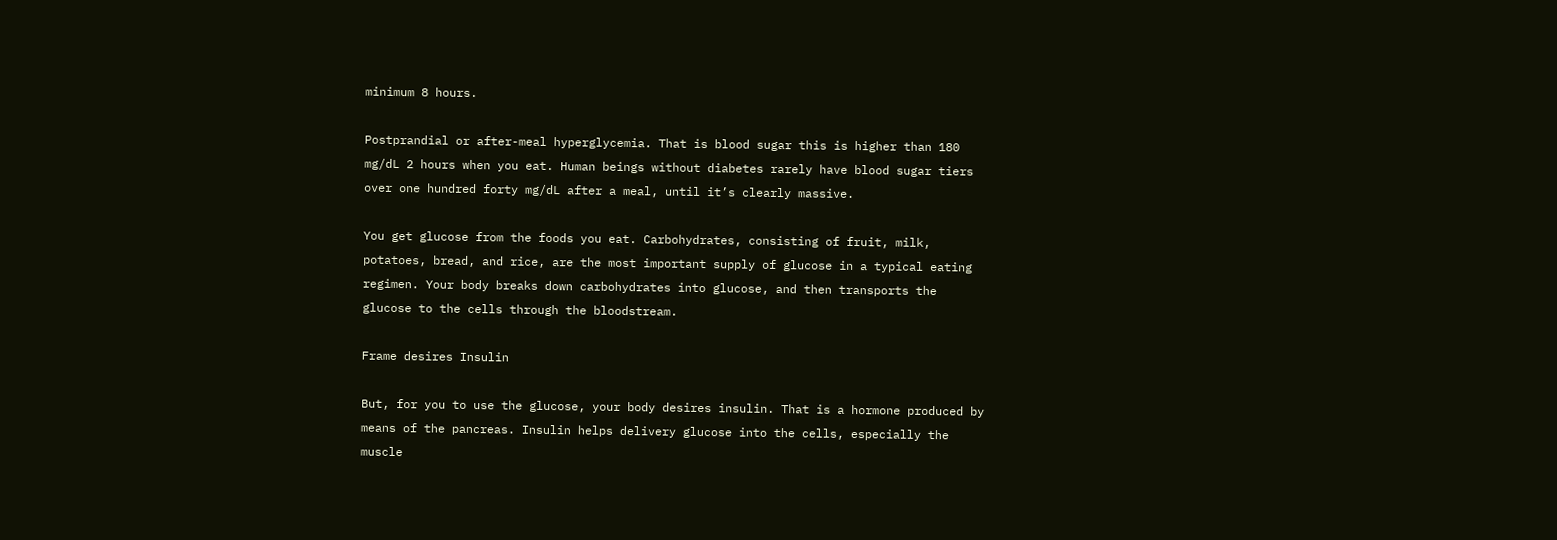minimum 8 hours.

Postprandial or after-meal hyperglycemia. That is blood sugar this is higher than 180 mg/dL 2 hours when you eat. Human beings without diabetes rarely have blood sugar tiers over one hundred forty mg/dL after a meal, until it’s clearly massive.

You get glucose from the foods you eat. Carbohydrates, consisting of fruit, milk, potatoes, bread, and rice, are the most important supply of glucose in a typical eating regimen. Your body breaks down carbohydrates into glucose, and then transports the glucose to the cells through the bloodstream.

Frame desires Insulin

But, for you to use the glucose, your body desires insulin. That is a hormone produced by means of the pancreas. Insulin helps delivery glucose into the cells, especially the muscle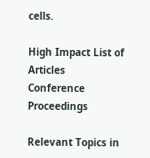cells.

High Impact List of Articles
Conference Proceedings

Relevant Topics in